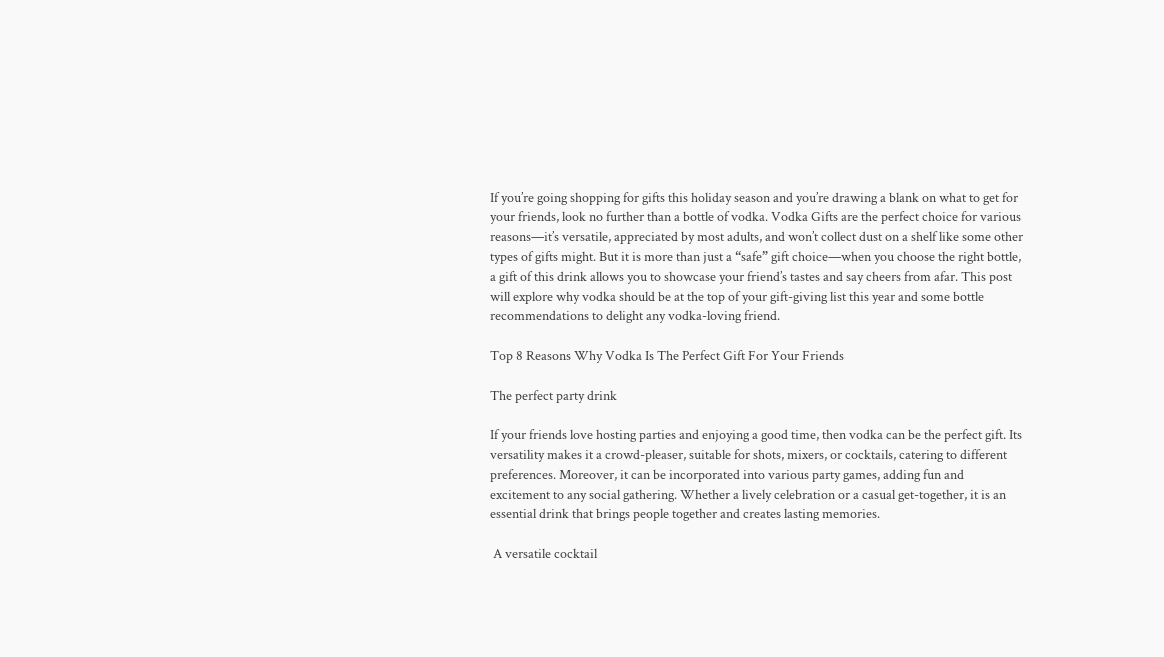If you’re going shopping for gifts this holiday season and you’re drawing a blank on what to get for your friends, look no further than a bottle of vodka. Vodka Gifts are the perfect choice for various reasons—it’s versatile, appreciated by most adults, and won’t collect dust on a shelf like some other types of gifts might. But it is more than just a “safe” gift choice—when you choose the right bottle, a gift of this drink allows you to showcase your friend’s tastes and say cheers from afar. This post will explore why vodka should be at the top of your gift-giving list this year and some bottle recommendations to delight any vodka-loving friend.

Top 8 Reasons Why Vodka Is The Perfect Gift For Your Friends

The perfect party drink

If your friends love hosting parties and enjoying a good time, then vodka can be the perfect gift. Its versatility makes it a crowd-pleaser, suitable for shots, mixers, or cocktails, catering to different preferences. Moreover, it can be incorporated into various party games, adding fun and excitement to any social gathering. Whether a lively celebration or a casual get-together, it is an essential drink that brings people together and creates lasting memories.

 A versatile cocktail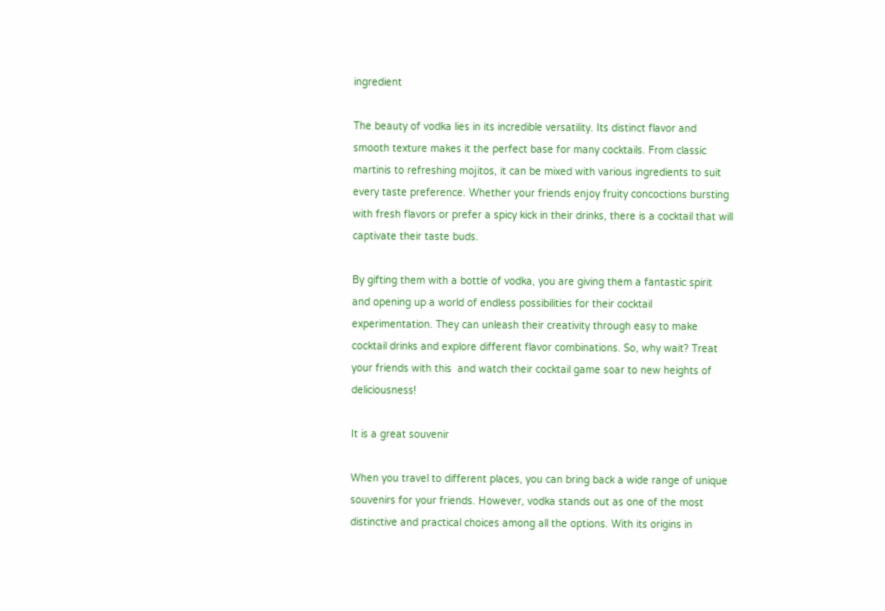ingredient

The beauty of vodka lies in its incredible versatility. Its distinct flavor and smooth texture makes it the perfect base for many cocktails. From classic martinis to refreshing mojitos, it can be mixed with various ingredients to suit every taste preference. Whether your friends enjoy fruity concoctions bursting with fresh flavors or prefer a spicy kick in their drinks, there is a cocktail that will captivate their taste buds.

By gifting them with a bottle of vodka, you are giving them a fantastic spirit and opening up a world of endless possibilities for their cocktail experimentation. They can unleash their creativity through easy to make cocktail drinks and explore different flavor combinations. So, why wait? Treat your friends with this  and watch their cocktail game soar to new heights of deliciousness!

It is a great souvenir

When you travel to different places, you can bring back a wide range of unique souvenirs for your friends. However, vodka stands out as one of the most distinctive and practical choices among all the options. With its origins in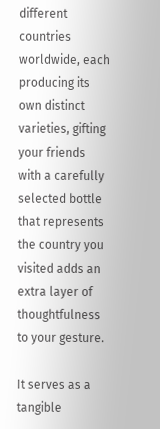different countries worldwide, each producing its own distinct varieties, gifting your friends with a carefully selected bottle that represents the country you visited adds an extra layer of thoughtfulness to your gesture.

It serves as a tangible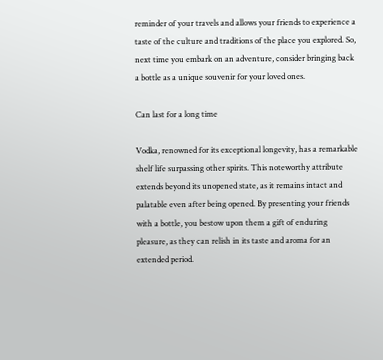reminder of your travels and allows your friends to experience a taste of the culture and traditions of the place you explored. So, next time you embark on an adventure, consider bringing back a bottle as a unique souvenir for your loved ones.

Can last for a long time

Vodka, renowned for its exceptional longevity, has a remarkable shelf life surpassing other spirits. This noteworthy attribute extends beyond its unopened state, as it remains intact and palatable even after being opened. By presenting your friends with a bottle, you bestow upon them a gift of enduring pleasure, as they can relish in its taste and aroma for an extended period.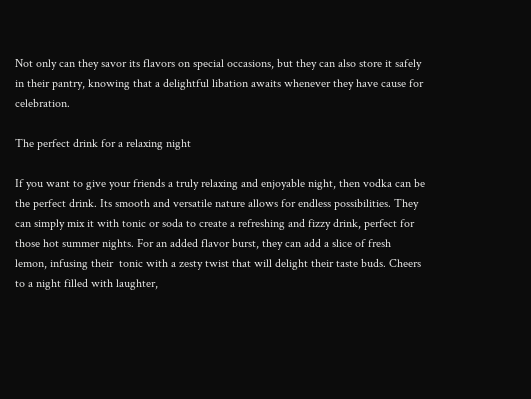Not only can they savor its flavors on special occasions, but they can also store it safely in their pantry, knowing that a delightful libation awaits whenever they have cause for celebration.

The perfect drink for a relaxing night

If you want to give your friends a truly relaxing and enjoyable night, then vodka can be the perfect drink. Its smooth and versatile nature allows for endless possibilities. They can simply mix it with tonic or soda to create a refreshing and fizzy drink, perfect for those hot summer nights. For an added flavor burst, they can add a slice of fresh lemon, infusing their  tonic with a zesty twist that will delight their taste buds. Cheers to a night filled with laughter,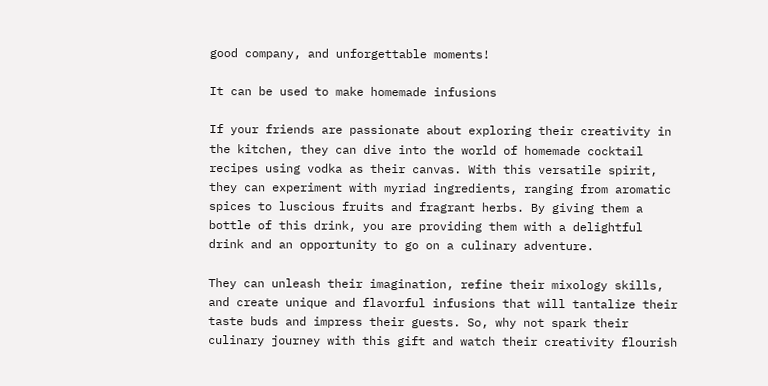good company, and unforgettable moments!

It can be used to make homemade infusions

If your friends are passionate about exploring their creativity in the kitchen, they can dive into the world of homemade cocktail recipes using vodka as their canvas. With this versatile spirit, they can experiment with myriad ingredients, ranging from aromatic spices to luscious fruits and fragrant herbs. By giving them a bottle of this drink, you are providing them with a delightful drink and an opportunity to go on a culinary adventure.

They can unleash their imagination, refine their mixology skills, and create unique and flavorful infusions that will tantalize their taste buds and impress their guests. So, why not spark their culinary journey with this gift and watch their creativity flourish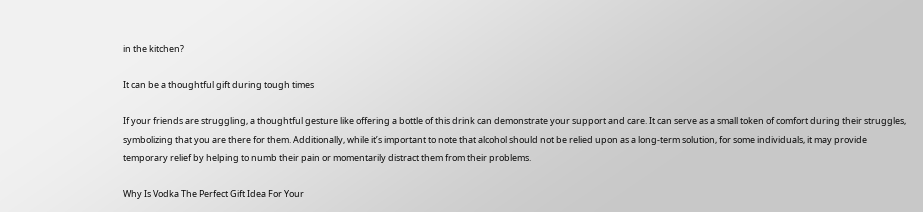in the kitchen?

It can be a thoughtful gift during tough times

If your friends are struggling, a thoughtful gesture like offering a bottle of this drink can demonstrate your support and care. It can serve as a small token of comfort during their struggles, symbolizing that you are there for them. Additionally, while it’s important to note that alcohol should not be relied upon as a long-term solution, for some individuals, it may provide temporary relief by helping to numb their pain or momentarily distract them from their problems.

Why Is Vodka The Perfect Gift Idea For Your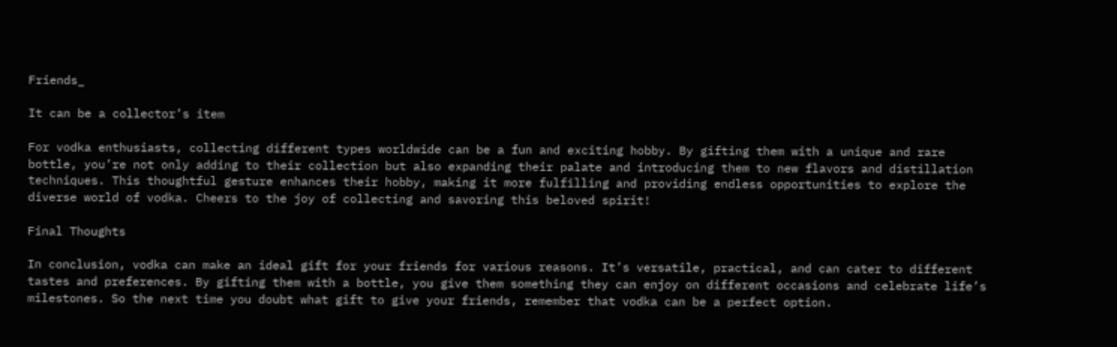Friends_

It can be a collector’s item

For vodka enthusiasts, collecting different types worldwide can be a fun and exciting hobby. By gifting them with a unique and rare bottle, you’re not only adding to their collection but also expanding their palate and introducing them to new flavors and distillation techniques. This thoughtful gesture enhances their hobby, making it more fulfilling and providing endless opportunities to explore the diverse world of vodka. Cheers to the joy of collecting and savoring this beloved spirit!

Final Thoughts

In conclusion, vodka can make an ideal gift for your friends for various reasons. It’s versatile, practical, and can cater to different tastes and preferences. By gifting them with a bottle, you give them something they can enjoy on different occasions and celebrate life’s milestones. So the next time you doubt what gift to give your friends, remember that vodka can be a perfect option.